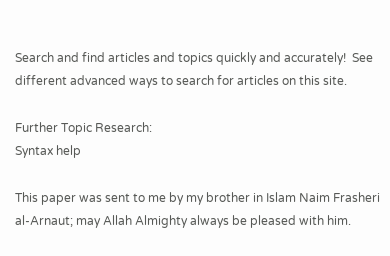Search and find articles and topics quickly and accurately!  See different advanced ways to search for articles on this site.

Further Topic Research:
Syntax help

This paper was sent to me by my brother in Islam Naim Frasheri al-Arnaut; may Allah Almighty always be pleased with him.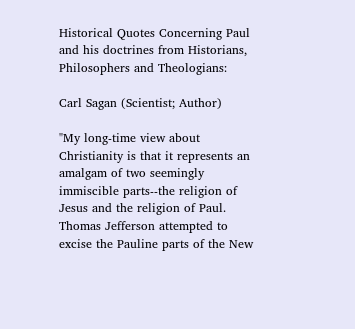Historical Quotes Concerning Paul and his doctrines from Historians, Philosophers and Theologians:

Carl Sagan (Scientist; Author)

"My long-time view about Christianity is that it represents an amalgam of two seemingly
immiscible parts--the religion of Jesus and the religion of Paul. Thomas Jefferson attempted to
excise the Pauline parts of the New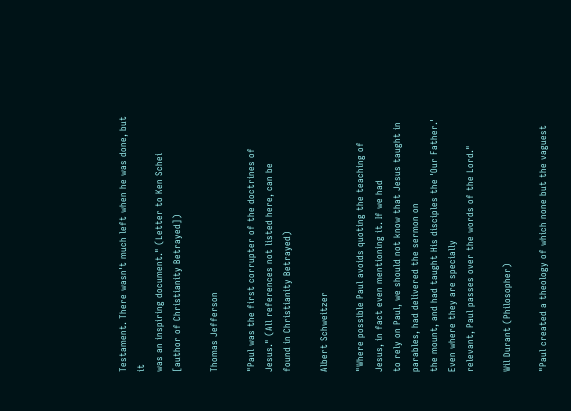Testament. There wasn't much left when he was done, but it
was an inspiring document." (Letter to Ken Schei [author of Christianity Betrayed])

Thomas Jefferson

"Paul was the first corrupter of the doctrines of Jesus." (All references not listed here, can be
found in Christianity Betrayed)

Albert Schweitzer

"Where possible Paul avoids quoting the teaching of Jesus, in fact even mentioning it. If we had
to rely on Paul, we should not know that Jesus taught in parables, had delivered the sermon on
the mount, and had taught His disciples the 'Our Father.' Even where they are specially
relevant, Paul passes over the words of the Lord."

Wil Durant (Philosopher)

"Paul created a theology of which none but the vaguest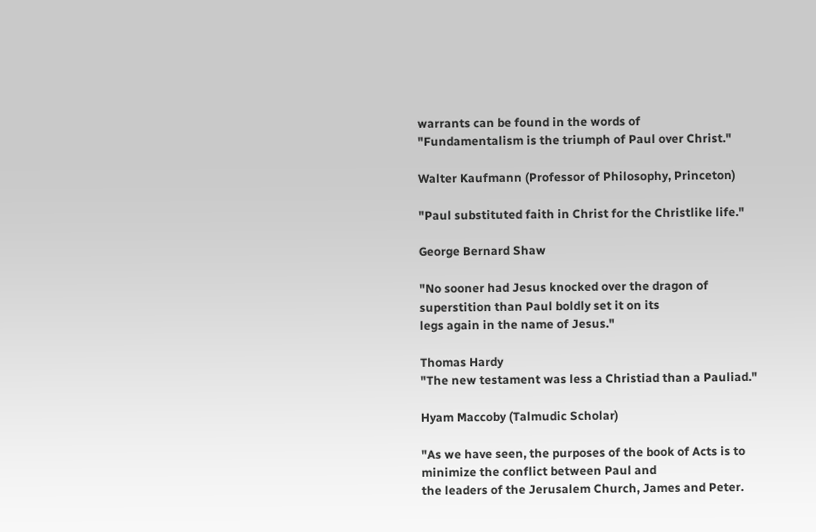warrants can be found in the words of
"Fundamentalism is the triumph of Paul over Christ."

Walter Kaufmann (Professor of Philosophy, Princeton)

"Paul substituted faith in Christ for the Christlike life."

George Bernard Shaw

"No sooner had Jesus knocked over the dragon of superstition than Paul boldly set it on its
legs again in the name of Jesus."

Thomas Hardy
"The new testament was less a Christiad than a Pauliad."

Hyam Maccoby (Talmudic Scholar)

"As we have seen, the purposes of the book of Acts is to minimize the conflict between Paul and
the leaders of the Jerusalem Church, James and Peter.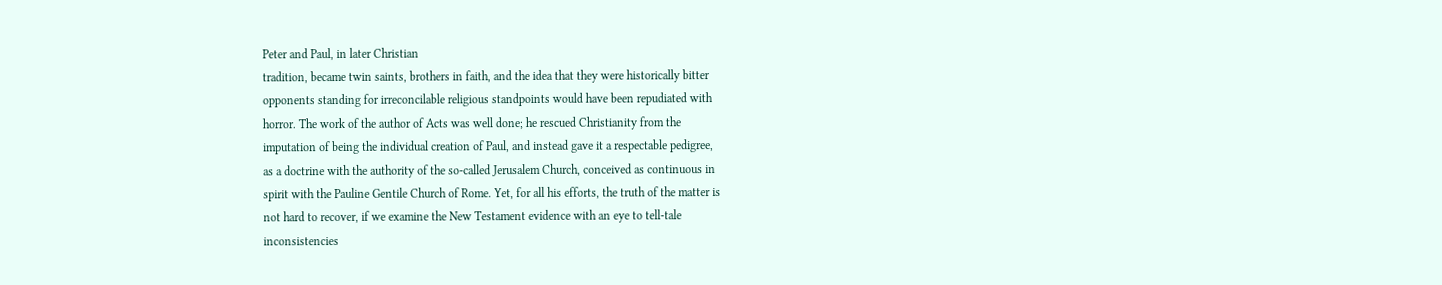Peter and Paul, in later Christian
tradition, became twin saints, brothers in faith, and the idea that they were historically bitter
opponents standing for irreconcilable religious standpoints would have been repudiated with
horror. The work of the author of Acts was well done; he rescued Christianity from the
imputation of being the individual creation of Paul, and instead gave it a respectable pedigree,
as a doctrine with the authority of the so-called Jerusalem Church, conceived as continuous in
spirit with the Pauline Gentile Church of Rome. Yet, for all his efforts, the truth of the matter is
not hard to recover, if we examine the New Testament evidence with an eye to tell-tale
inconsistencies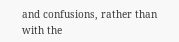and confusions, rather than with the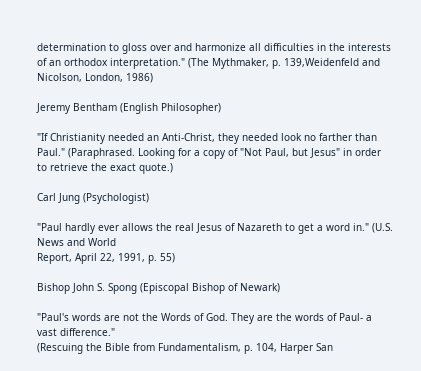determination to gloss over and harmonize all difficulties in the interests of an orthodox interpretation." (The Mythmaker, p. 139,Weidenfeld and Nicolson, London, 1986)

Jeremy Bentham (English Philosopher)

"If Christianity needed an Anti-Christ, they needed look no farther than Paul." (Paraphrased. Looking for a copy of "Not Paul, but Jesus" in order to retrieve the exact quote.)

Carl Jung (Psychologist)

"Paul hardly ever allows the real Jesus of Nazareth to get a word in." (U.S. News and World
Report, April 22, 1991, p. 55)

Bishop John S. Spong (Episcopal Bishop of Newark)

"Paul's words are not the Words of God. They are the words of Paul- a vast difference."
(Rescuing the Bible from Fundamentalism, p. 104, Harper San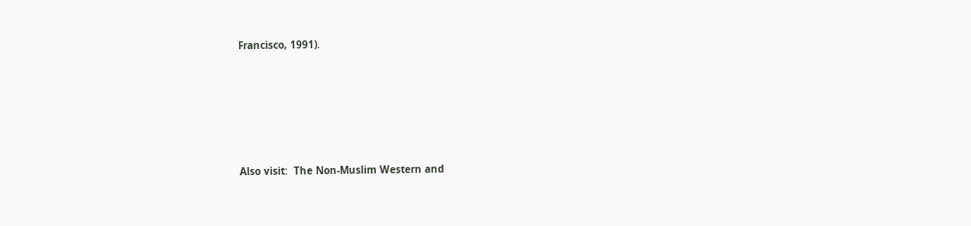Francisco, 1991).






Also visit:  The Non-Muslim Western and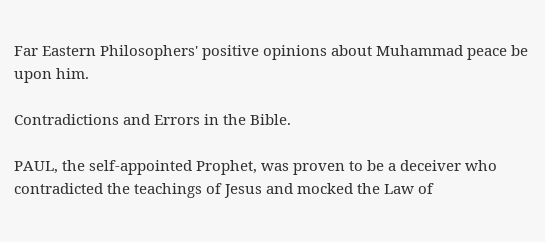Far Eastern Philosophers' positive opinions about Muhammad peace be upon him.

Contradictions and Errors in the Bible.

PAUL, the self-appointed Prophet, was proven to be a deceiver who contradicted the teachings of Jesus and mocked the Law of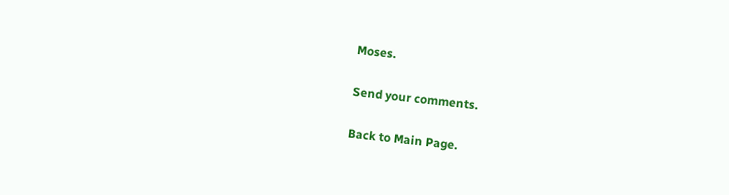Moses.

Send your comments.

Back to Main Page.